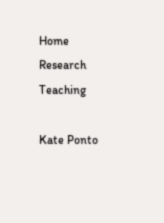Home Research Teaching

Kate Ponto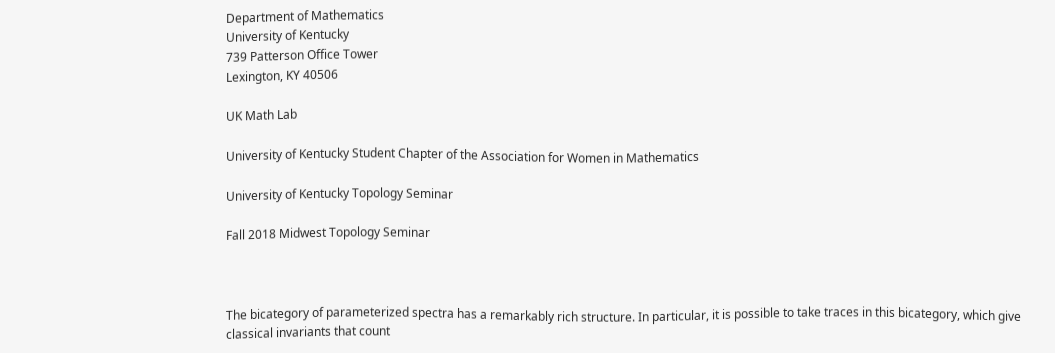Department of Mathematics
University of Kentucky
739 Patterson Office Tower
Lexington, KY 40506

UK Math Lab

University of Kentucky Student Chapter of the Association for Women in Mathematics

University of Kentucky Topology Seminar

Fall 2018 Midwest Topology Seminar



The bicategory of parameterized spectra has a remarkably rich structure. In particular, it is possible to take traces in this bicategory, which give classical invariants that count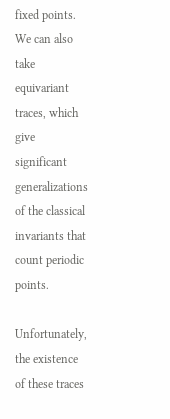fixed points. We can also take equivariant traces, which give significant generalizations of the classical invariants that count periodic points.

Unfortunately, the existence of these traces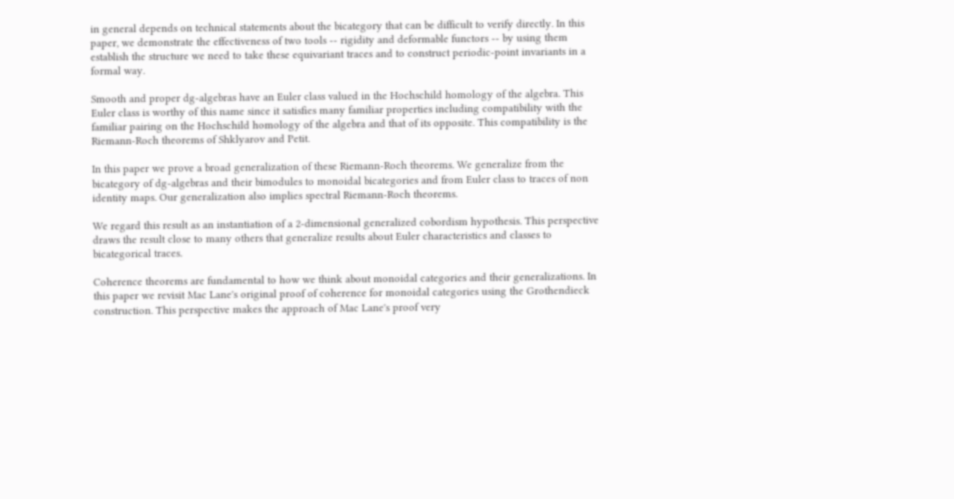in general depends on technical statements about the bicategory that can be difficult to verify directly. In this paper, we demonstrate the effectiveness of two tools -- rigidity and deformable functors -- by using them establish the structure we need to take these equivariant traces and to construct periodic-point invariants in a formal way.

Smooth and proper dg-algebras have an Euler class valued in the Hochschild homology of the algebra. This Euler class is worthy of this name since it satisfies many familiar properties including compatibility with the familiar pairing on the Hochschild homology of the algebra and that of its opposite. This compatibility is the Riemann-Roch theorems of Shklyarov and Petit.

In this paper we prove a broad generalization of these Riemann-Roch theorems. We generalize from the bicategory of dg-algebras and their bimodules to monoidal bicategories and from Euler class to traces of non identity maps. Our generalization also implies spectral Riemann-Roch theorems.

We regard this result as an instantiation of a 2-dimensional generalized cobordism hypothesis. This perspective draws the result close to many others that generalize results about Euler characteristics and classes to bicategorical traces.

Coherence theorems are fundamental to how we think about monoidal categories and their generalizations. In this paper we revisit Mac Lane's original proof of coherence for monoidal categories using the Grothendieck construction. This perspective makes the approach of Mac Lane's proof very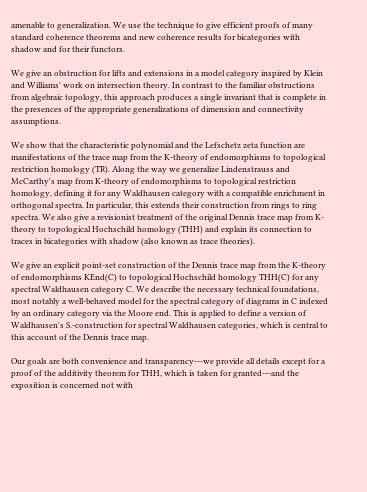amenable to generalization. We use the technique to give efficient proofs of many standard coherence theorems and new coherence results for bicategories with shadow and for their functors.

We give an obstruction for lifts and extensions in a model category inspired by Klein and Williams' work on intersection theory. In contrast to the familiar obstructions from algebraic topology, this approach produces a single invariant that is complete in the presences of the appropriate generalizations of dimension and connectivity assumptions.

We show that the characteristic polynomial and the Lefschetz zeta function are manifestations of the trace map from the K-theory of endomorphisms to topological restriction homology (TR). Along the way we generalize Lindenstrauss and McCarthy's map from K-theory of endomorphisms to topological restriction homology, defining it for any Waldhausen category with a compatible enrichment in orthogonal spectra. In particular, this extends their construction from rings to ring spectra. We also give a revisionist treatment of the original Dennis trace map from K-theory to topological Hochschild homology (THH) and explain its connection to traces in bicategories with shadow (also known as trace theories).

We give an explicit point-set construction of the Dennis trace map from the K-theory of endomorphisms KEnd(C) to topological Hochschild homology THH(C) for any spectral Waldhausen category C. We describe the necessary technical foundations, most notably a well-behaved model for the spectral category of diagrams in C indexed by an ordinary category via the Moore end. This is applied to define a version of Waldhausen's S.-construction for spectral Waldhausen categories, which is central to this account of the Dennis trace map.

Our goals are both convenience and transparency---we provide all details except for a proof of the additivity theorem for THH, which is taken for granted---and the exposition is concerned not with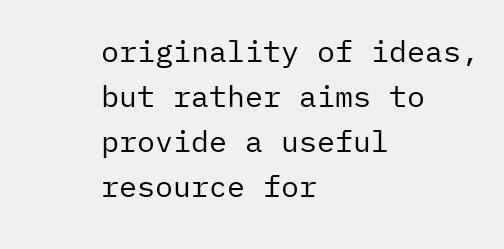originality of ideas, but rather aims to provide a useful resource for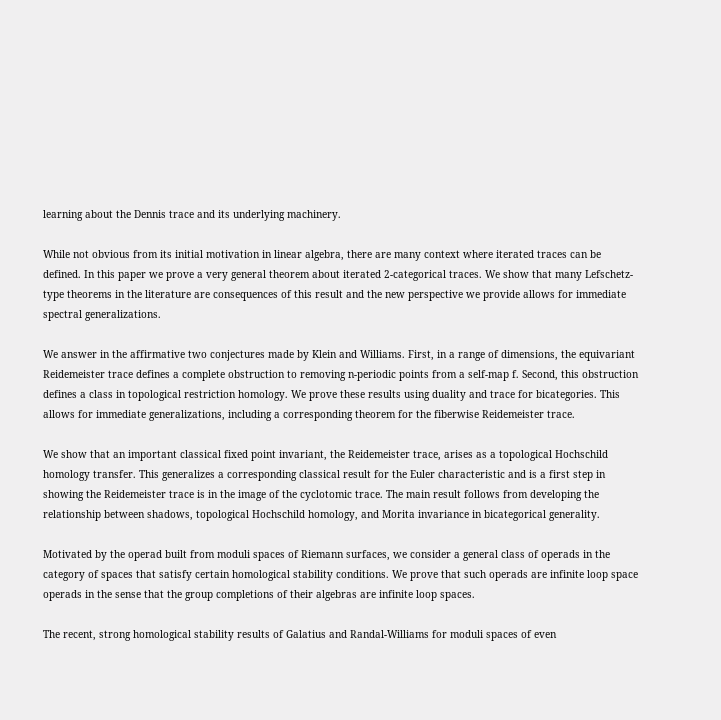learning about the Dennis trace and its underlying machinery.

While not obvious from its initial motivation in linear algebra, there are many context where iterated traces can be defined. In this paper we prove a very general theorem about iterated 2-categorical traces. We show that many Lefschetz-type theorems in the literature are consequences of this result and the new perspective we provide allows for immediate spectral generalizations.

We answer in the affirmative two conjectures made by Klein and Williams. First, in a range of dimensions, the equivariant Reidemeister trace defines a complete obstruction to removing n-periodic points from a self-map f. Second, this obstruction defines a class in topological restriction homology. We prove these results using duality and trace for bicategories. This allows for immediate generalizations, including a corresponding theorem for the fiberwise Reidemeister trace.

We show that an important classical fixed point invariant, the Reidemeister trace, arises as a topological Hochschild homology transfer. This generalizes a corresponding classical result for the Euler characteristic and is a first step in showing the Reidemeister trace is in the image of the cyclotomic trace. The main result follows from developing the relationship between shadows, topological Hochschild homology, and Morita invariance in bicategorical generality.

Motivated by the operad built from moduli spaces of Riemann surfaces, we consider a general class of operads in the category of spaces that satisfy certain homological stability conditions. We prove that such operads are infinite loop space operads in the sense that the group completions of their algebras are infinite loop spaces.

The recent, strong homological stability results of Galatius and Randal-Williams for moduli spaces of even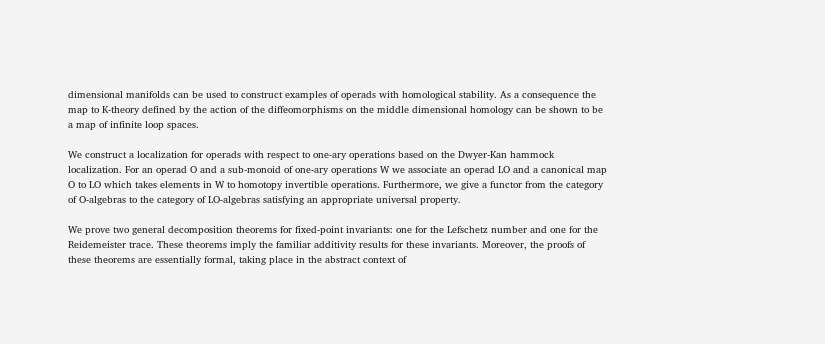dimensional manifolds can be used to construct examples of operads with homological stability. As a consequence the map to K-theory defined by the action of the diffeomorphisms on the middle dimensional homology can be shown to be a map of infinite loop spaces.

We construct a localization for operads with respect to one-ary operations based on the Dwyer-Kan hammock localization. For an operad O and a sub-monoid of one-ary operations W we associate an operad LO and a canonical map O to LO which takes elements in W to homotopy invertible operations. Furthermore, we give a functor from the category of O-algebras to the category of LO-algebras satisfying an appropriate universal property.

We prove two general decomposition theorems for fixed-point invariants: one for the Lefschetz number and one for the Reidemeister trace. These theorems imply the familiar additivity results for these invariants. Moreover, the proofs of these theorems are essentially formal, taking place in the abstract context of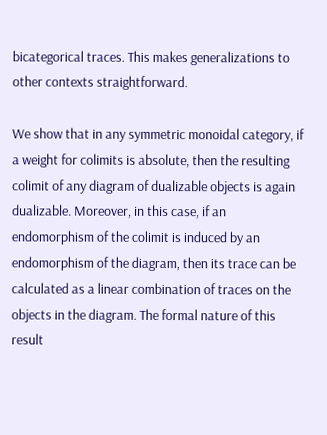bicategorical traces. This makes generalizations to other contexts straightforward.

We show that in any symmetric monoidal category, if a weight for colimits is absolute, then the resulting colimit of any diagram of dualizable objects is again dualizable. Moreover, in this case, if an endomorphism of the colimit is induced by an endomorphism of the diagram, then its trace can be calculated as a linear combination of traces on the objects in the diagram. The formal nature of this result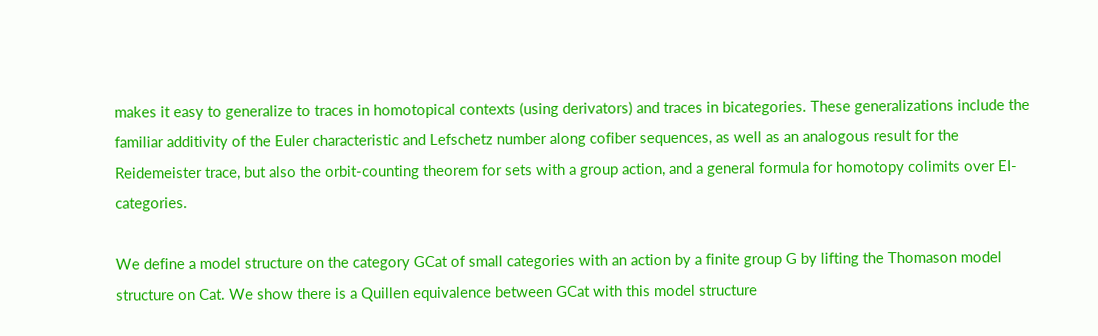makes it easy to generalize to traces in homotopical contexts (using derivators) and traces in bicategories. These generalizations include the familiar additivity of the Euler characteristic and Lefschetz number along cofiber sequences, as well as an analogous result for the Reidemeister trace, but also the orbit-counting theorem for sets with a group action, and a general formula for homotopy colimits over EI-categories.

We define a model structure on the category GCat of small categories with an action by a finite group G by lifting the Thomason model structure on Cat. We show there is a Quillen equivalence between GCat with this model structure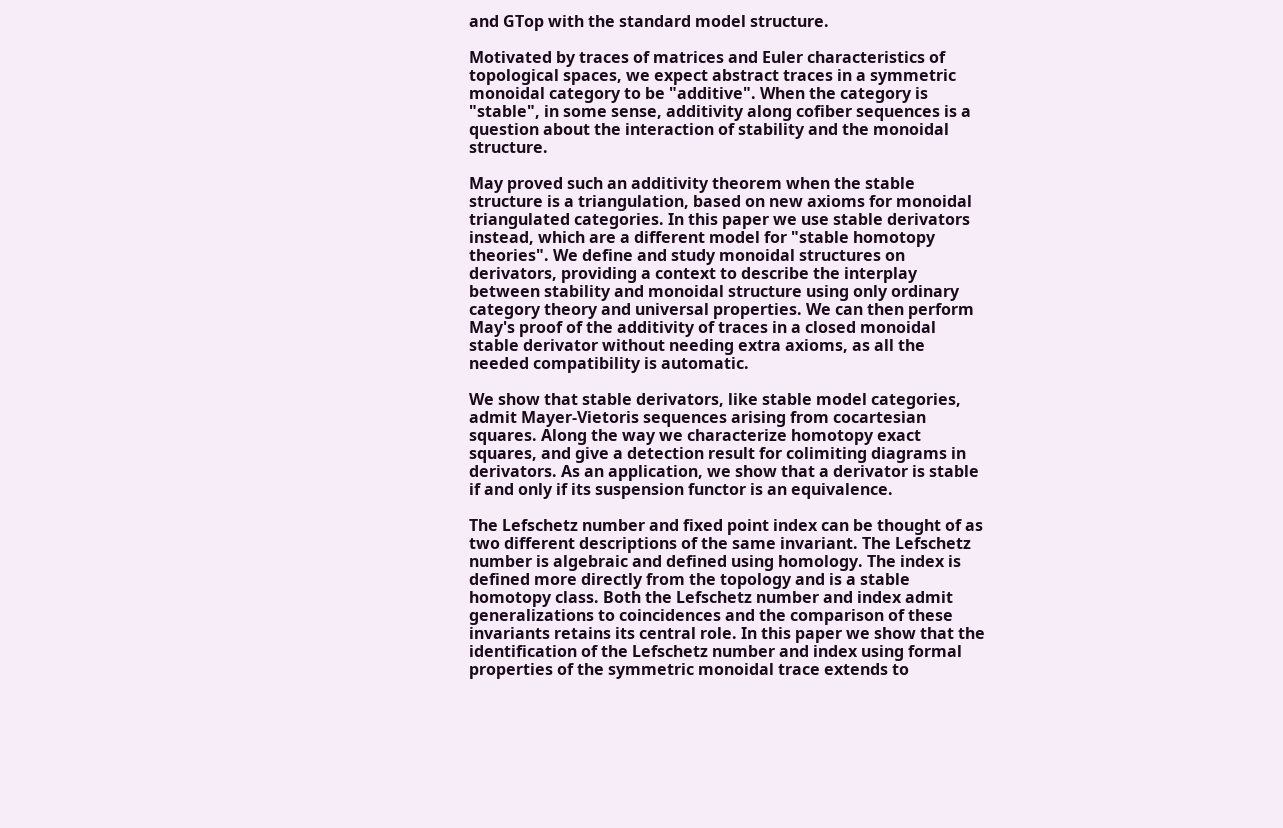and GTop with the standard model structure.

Motivated by traces of matrices and Euler characteristics of topological spaces, we expect abstract traces in a symmetric monoidal category to be "additive". When the category is "stable", in some sense, additivity along cofiber sequences is a question about the interaction of stability and the monoidal structure.

May proved such an additivity theorem when the stable structure is a triangulation, based on new axioms for monoidal triangulated categories. In this paper we use stable derivators instead, which are a different model for "stable homotopy theories". We define and study monoidal structures on derivators, providing a context to describe the interplay between stability and monoidal structure using only ordinary category theory and universal properties. We can then perform May's proof of the additivity of traces in a closed monoidal stable derivator without needing extra axioms, as all the needed compatibility is automatic.

We show that stable derivators, like stable model categories, admit Mayer-Vietoris sequences arising from cocartesian squares. Along the way we characterize homotopy exact squares, and give a detection result for colimiting diagrams in derivators. As an application, we show that a derivator is stable if and only if its suspension functor is an equivalence.

The Lefschetz number and fixed point index can be thought of as two different descriptions of the same invariant. The Lefschetz number is algebraic and defined using homology. The index is defined more directly from the topology and is a stable homotopy class. Both the Lefschetz number and index admit generalizations to coincidences and the comparison of these invariants retains its central role. In this paper we show that the identification of the Lefschetz number and index using formal properties of the symmetric monoidal trace extends to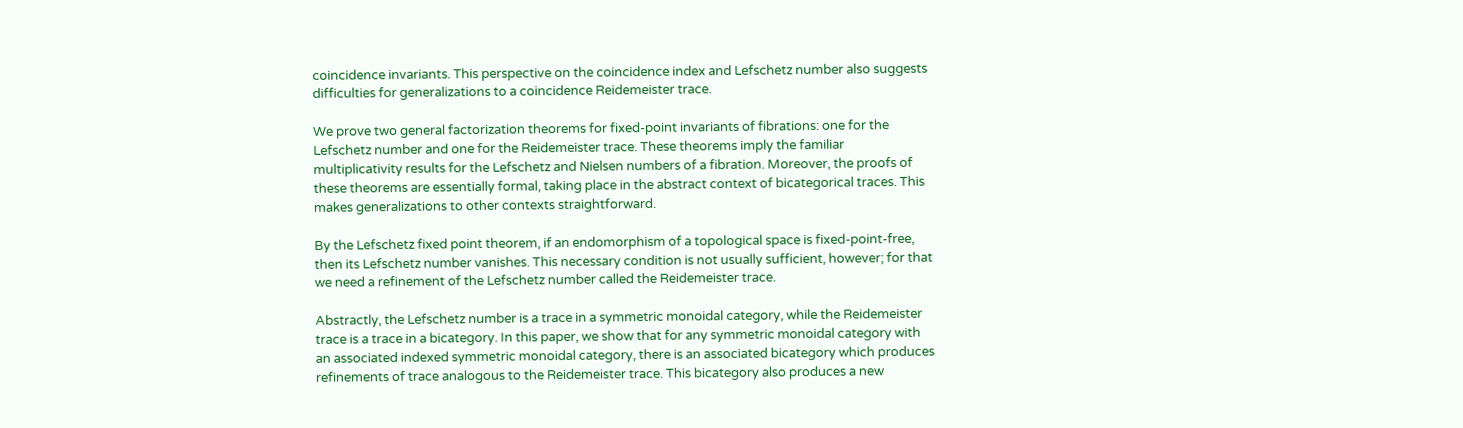coincidence invariants. This perspective on the coincidence index and Lefschetz number also suggests difficulties for generalizations to a coincidence Reidemeister trace.

We prove two general factorization theorems for fixed-point invariants of fibrations: one for the Lefschetz number and one for the Reidemeister trace. These theorems imply the familiar multiplicativity results for the Lefschetz and Nielsen numbers of a fibration. Moreover, the proofs of these theorems are essentially formal, taking place in the abstract context of bicategorical traces. This makes generalizations to other contexts straightforward.

By the Lefschetz fixed point theorem, if an endomorphism of a topological space is fixed-point-free, then its Lefschetz number vanishes. This necessary condition is not usually sufficient, however; for that we need a refinement of the Lefschetz number called the Reidemeister trace.

Abstractly, the Lefschetz number is a trace in a symmetric monoidal category, while the Reidemeister trace is a trace in a bicategory. In this paper, we show that for any symmetric monoidal category with an associated indexed symmetric monoidal category, there is an associated bicategory which produces refinements of trace analogous to the Reidemeister trace. This bicategory also produces a new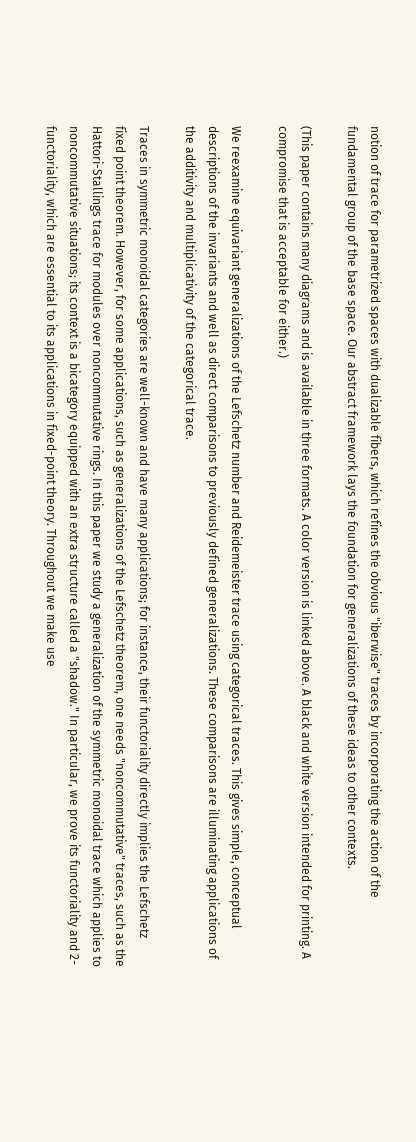notion of trace for parametrized spaces with dualizable fibers, which refines the obvious "iberwise" traces by incorporating the action of the fundamental group of the base space. Our abstract framework lays the foundation for generalizations of these ideas to other contexts.

(This paper contains many diagrams and is available in three formats. A color version is linked above. A black and white version intended for printing. A compromise that is acceptable for either.)

We reexamine equivariant generalizations of the Lefschetz number and Reidemeister trace using categorical traces. This gives simple, conceptual descriptions of the invariants and well as direct comparisons to previously defined generalizations. These comparisons are illuminating applications of the additivity and multiplicativity of the categorical trace.

Traces in symmetric monoidal categories are well-known and have many applications; for instance, their functoriality directly implies the Lefschetz fixed point theorem. However, for some applications, such as generalizations of the Lefschetz theorem, one needs "noncommutative" traces, such as the Hattori-Stallings trace for modules over noncommutative rings. In this paper we study a generalization of the symmetric monoidal trace which applies to noncommutative situations; its context is a bicategory equipped with an extra structure called a "shadow." In particular, we prove its functoriality and 2-functoriality, which are essential to its applications in fixed-point theory. Throughout we make use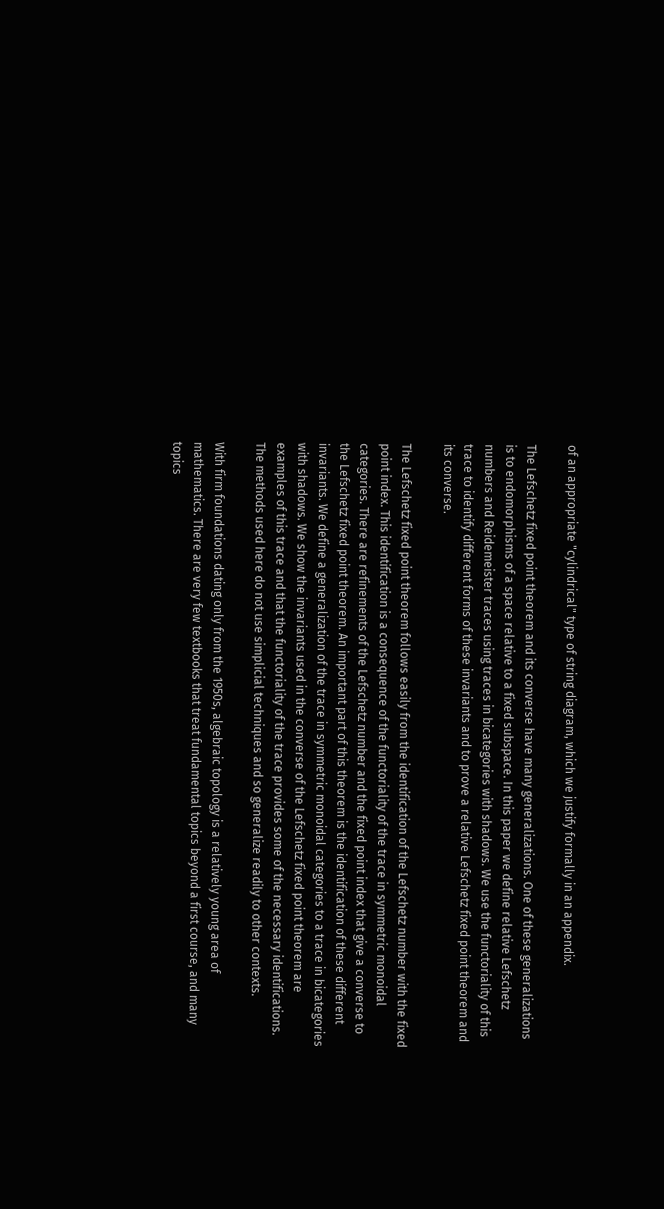of an appropriate "cylindrical" type of string diagram, which we justify formally in an appendix.

The Lefschetz fixed point theorem and its converse have many generalizations. One of these generalizations is to endomorphisms of a space relative to a fixed subspace. In this paper we define relative Lefschetz numbers and Reidemeister traces using traces in bicategories with shadows. We use the functoriality of this trace to identify different forms of these invariants and to prove a relative Lefschetz fixed point theorem and its converse.

The Lefschetz fixed point theorem follows easily from the identification of the Lefschetz number with the fixed point index. This identification is a consequence of the functoriality of the trace in symmetric monoidal categories. There are refinements of the Lefschetz number and the fixed point index that give a converse to the Lefschetz fixed point theorem. An important part of this theorem is the identification of these different invariants. We define a generalization of the trace in symmetric monoidal categories to a trace in bicategories with shadows. We show the invariants used in the converse of the Lefschetz fixed point theorem are examples of this trace and that the functoriality of the trace provides some of the necessary identifications. The methods used here do not use simplicial techniques and so generalize readily to other contexts.

With firm foundations dating only from the 1950s, algebraic topology is a relatively young area of mathematics. There are very few textbooks that treat fundamental topics beyond a first course, and many topics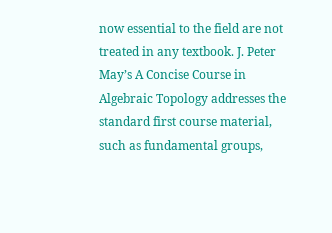now essential to the field are not treated in any textbook. J. Peter May’s A Concise Course in Algebraic Topology addresses the standard first course material, such as fundamental groups,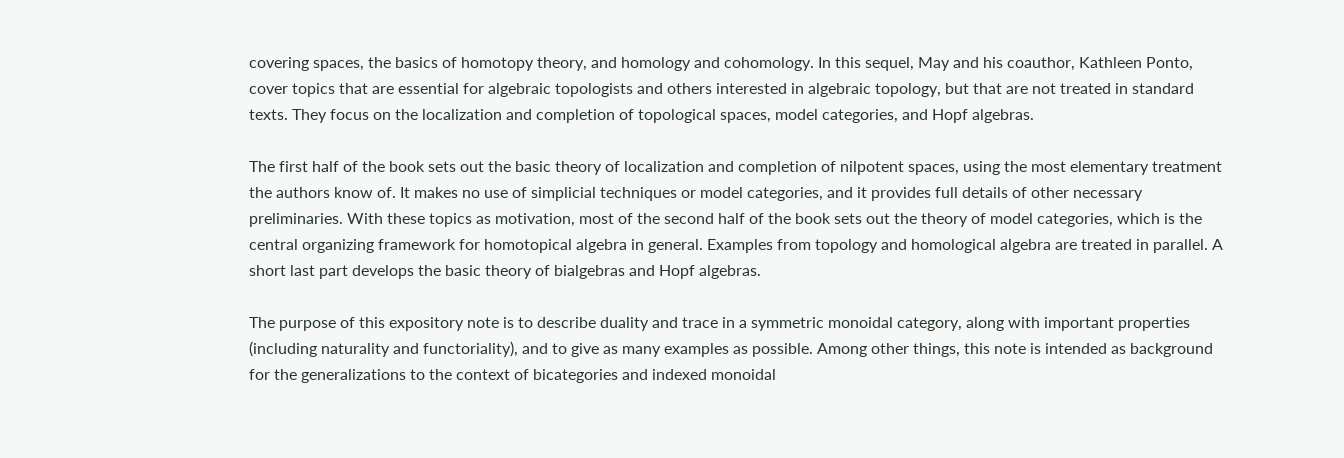covering spaces, the basics of homotopy theory, and homology and cohomology. In this sequel, May and his coauthor, Kathleen Ponto, cover topics that are essential for algebraic topologists and others interested in algebraic topology, but that are not treated in standard texts. They focus on the localization and completion of topological spaces, model categories, and Hopf algebras.

The first half of the book sets out the basic theory of localization and completion of nilpotent spaces, using the most elementary treatment the authors know of. It makes no use of simplicial techniques or model categories, and it provides full details of other necessary preliminaries. With these topics as motivation, most of the second half of the book sets out the theory of model categories, which is the central organizing framework for homotopical algebra in general. Examples from topology and homological algebra are treated in parallel. A short last part develops the basic theory of bialgebras and Hopf algebras.

The purpose of this expository note is to describe duality and trace in a symmetric monoidal category, along with important properties (including naturality and functoriality), and to give as many examples as possible. Among other things, this note is intended as background for the generalizations to the context of bicategories and indexed monoidal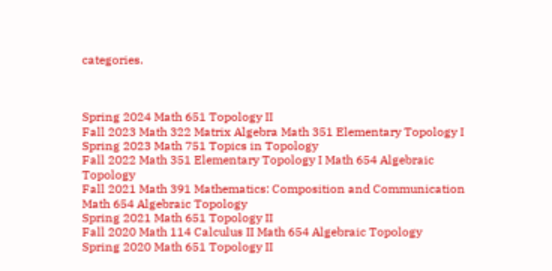categories.



Spring 2024 Math 651 Topology II
Fall 2023 Math 322 Matrix Algebra Math 351 Elementary Topology I
Spring 2023 Math 751 Topics in Topology
Fall 2022 Math 351 Elementary Topology I Math 654 Algebraic Topology
Fall 2021 Math 391 Mathematics: Composition and Communication Math 654 Algebraic Topology
Spring 2021 Math 651 Topology II
Fall 2020 Math 114 Calculus II Math 654 Algebraic Topology
Spring 2020 Math 651 Topology II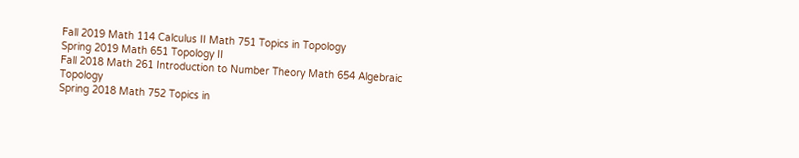Fall 2019 Math 114 Calculus II Math 751 Topics in Topology
Spring 2019 Math 651 Topology II
Fall 2018 Math 261 Introduction to Number Theory Math 654 Algebraic Topology
Spring 2018 Math 752 Topics in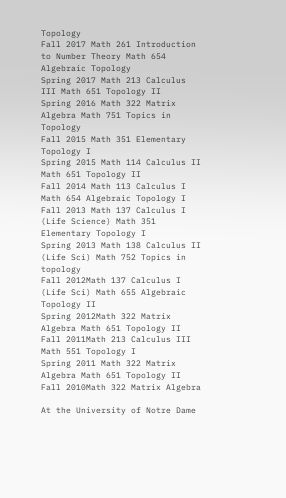Topology
Fall 2017 Math 261 Introduction to Number Theory Math 654 Algebraic Topology
Spring 2017 Math 213 Calculus III Math 651 Topology II
Spring 2016 Math 322 Matrix Algebra Math 751 Topics in Topology
Fall 2015 Math 351 Elementary Topology I
Spring 2015 Math 114 Calculus II Math 651 Topology II
Fall 2014 Math 113 Calculus I Math 654 Algebraic Topology I
Fall 2013 Math 137 Calculus I (Life Science) Math 351 Elementary Topology I
Spring 2013 Math 138 Calculus II (Life Sci) Math 752 Topics in topology
Fall 2012Math 137 Calculus I (Life Sci) Math 655 Algebraic Topology II
Spring 2012Math 322 Matrix Algebra Math 651 Topology II
Fall 2011Math 213 Calculus III Math 551 Topology I
Spring 2011 Math 322 Matrix Algebra Math 651 Topology II
Fall 2010Math 322 Matrix Algebra

At the University of Notre Dame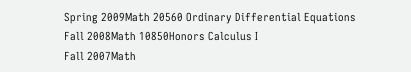Spring 2009Math 20560 Ordinary Differential Equations
Fall 2008Math 10850Honors Calculus I
Fall 2007Math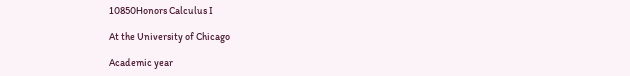10850Honors Calculus I

At the University of Chicago

Academic year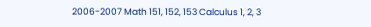2006-2007 Math 151, 152, 153 Calculus 1, 2, 3